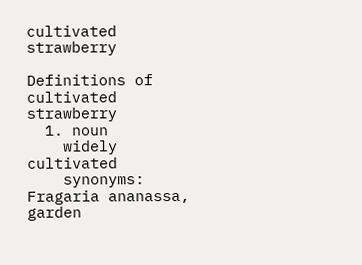cultivated strawberry

Definitions of cultivated strawberry
  1. noun
    widely cultivated
    synonyms: Fragaria ananassa, garden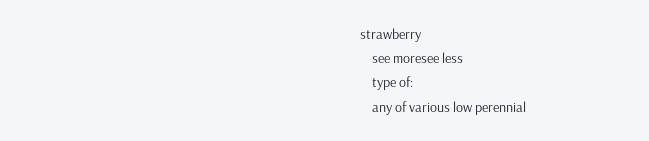strawberry
    see moresee less
    type of:
    any of various low perennial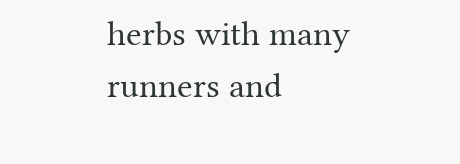herbs with many runners and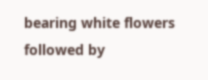bearing white flowers followed by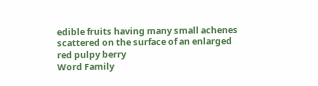edible fruits having many small achenes scattered on the surface of an enlarged red pulpy berry
Word Family